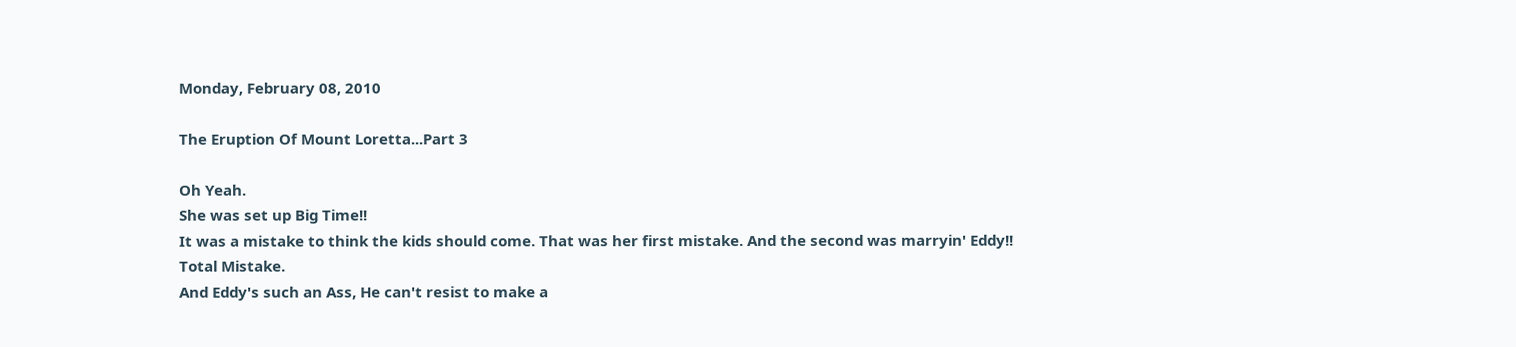Monday, February 08, 2010

The Eruption Of Mount Loretta...Part 3

Oh Yeah.
She was set up Big Time!!
It was a mistake to think the kids should come. That was her first mistake. And the second was marryin' Eddy!!
Total Mistake.
And Eddy's such an Ass, He can't resist to make a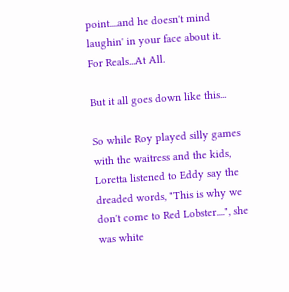point....and he doesn't mind laughin' in your face about it.
For Reals...At All.

But it all goes down like this...

So while Roy played silly games with the waitress and the kids, Loretta listened to Eddy say the dreaded words, "This is why we don't come to Red Lobster....", she was white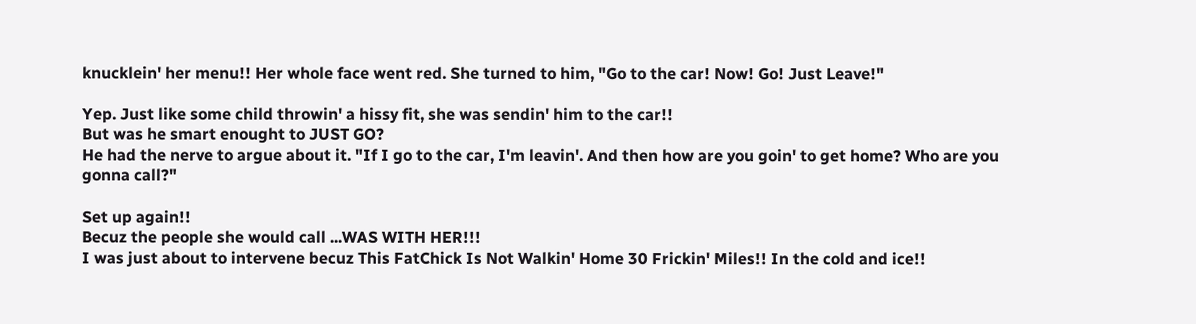knucklein' her menu!! Her whole face went red. She turned to him, "Go to the car! Now! Go! Just Leave!"

Yep. Just like some child throwin' a hissy fit, she was sendin' him to the car!!
But was he smart enought to JUST GO?
He had the nerve to argue about it. "If I go to the car, I'm leavin'. And then how are you goin' to get home? Who are you gonna call?"

Set up again!!
Becuz the people she would call ...WAS WITH HER!!!
I was just about to intervene becuz This FatChick Is Not Walkin' Home 30 Frickin' Miles!! In the cold and ice!!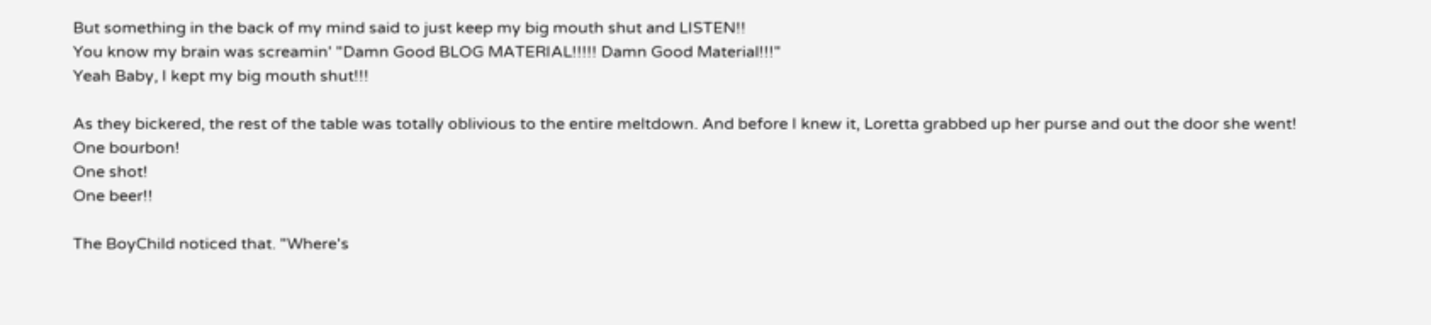But something in the back of my mind said to just keep my big mouth shut and LISTEN!!
You know my brain was screamin' "Damn Good BLOG MATERIAL!!!!! Damn Good Material!!!"
Yeah Baby, I kept my big mouth shut!!!

As they bickered, the rest of the table was totally oblivious to the entire meltdown. And before I knew it, Loretta grabbed up her purse and out the door she went!
One bourbon!
One shot!
One beer!!

The BoyChild noticed that. "Where's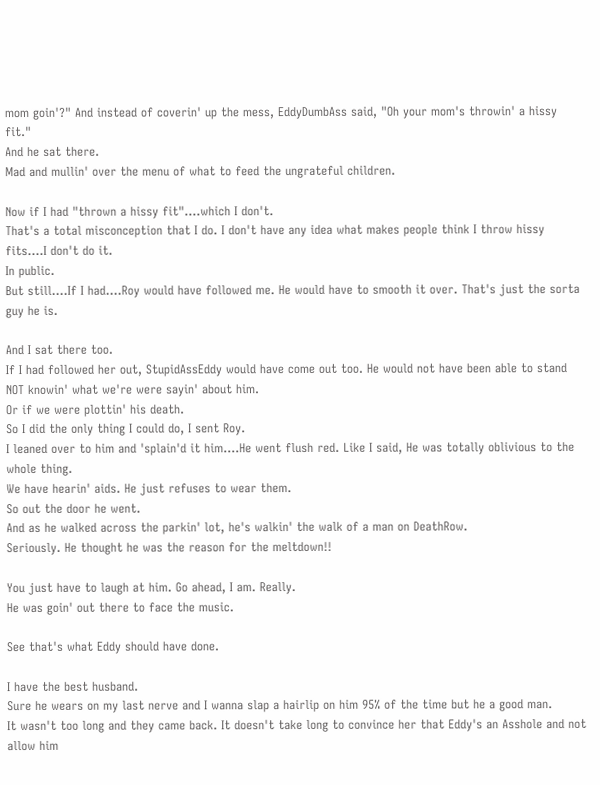mom goin'?" And instead of coverin' up the mess, EddyDumbAss said, "Oh your mom's throwin' a hissy fit."
And he sat there.
Mad and mullin' over the menu of what to feed the ungrateful children.

Now if I had "thrown a hissy fit"....which I don't.
That's a total misconception that I do. I don't have any idea what makes people think I throw hissy fits....I don't do it.
In public.
But still....If I had....Roy would have followed me. He would have to smooth it over. That's just the sorta guy he is.

And I sat there too.
If I had followed her out, StupidAssEddy would have come out too. He would not have been able to stand NOT knowin' what we're were sayin' about him.
Or if we were plottin' his death.
So I did the only thing I could do, I sent Roy.
I leaned over to him and 'splain'd it him....He went flush red. Like I said, He was totally oblivious to the whole thing.
We have hearin' aids. He just refuses to wear them.
So out the door he went.
And as he walked across the parkin' lot, he's walkin' the walk of a man on DeathRow.
Seriously. He thought he was the reason for the meltdown!!

You just have to laugh at him. Go ahead, I am. Really.
He was goin' out there to face the music.

See that's what Eddy should have done.

I have the best husband.
Sure he wears on my last nerve and I wanna slap a hairlip on him 95% of the time but he a good man.
It wasn't too long and they came back. It doesn't take long to convince her that Eddy's an Asshole and not allow him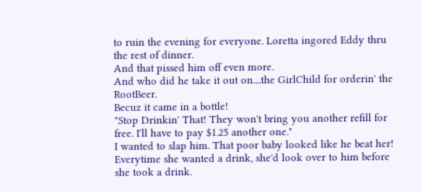to ruin the evening for everyone. Loretta ingored Eddy thru the rest of dinner.
And that pissed him off even more.
And who did he take it out on....the GirlChild for orderin' the RootBeer.
Becuz it came in a bottle!
"Stop Drinkin' That! They won't bring you another refill for free. I'll have to pay $1.25 another one."
I wanted to slap him. That poor baby looked like he beat her!
Everytime she wanted a drink, she'd look over to him before she took a drink.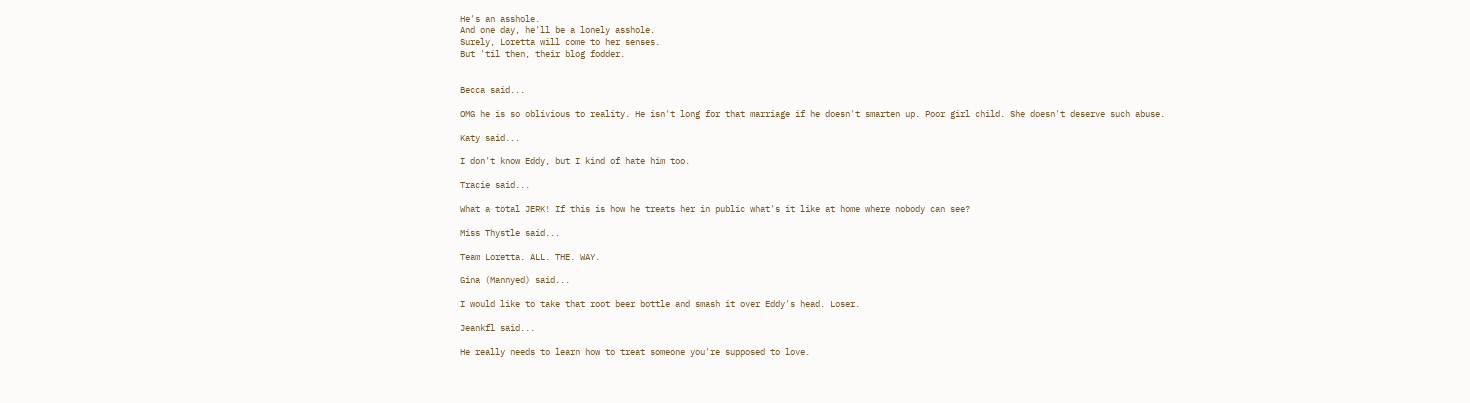He's an asshole.
And one day, he'll be a lonely asshole.
Surely, Loretta will come to her senses.
But 'til then, their blog fodder.


Becca said...

OMG he is so oblivious to reality. He isn't long for that marriage if he doesn't smarten up. Poor girl child. She doesn't deserve such abuse.

Katy said...

I don't know Eddy, but I kind of hate him too.

Tracie said...

What a total JERK! If this is how he treats her in public what's it like at home where nobody can see?

Miss Thystle said...

Team Loretta. ALL. THE. WAY.

Gina (Mannyed) said...

I would like to take that root beer bottle and smash it over Eddy's head. Loser.

Jeankfl said...

He really needs to learn how to treat someone you're supposed to love.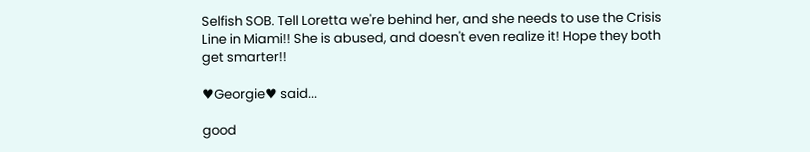Selfish SOB. Tell Loretta we're behind her, and she needs to use the Crisis Line in Miami!! She is abused, and doesn't even realize it! Hope they both get smarter!!

♥Georgie♥ said...

good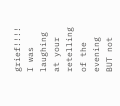grief!!!! I was laughing at your retelling of the evening BUT not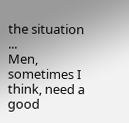the situation ...
Men, sometimes I think, need a good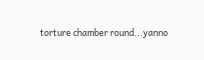torture chamber round...yanno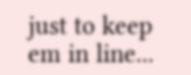just to keep em in line...